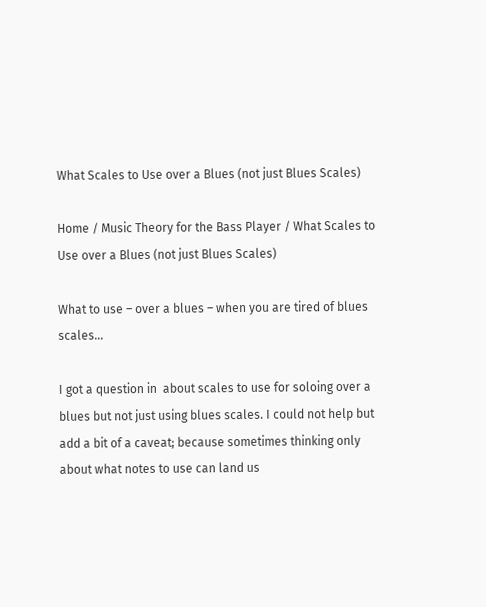What Scales to Use over a Blues (not just Blues Scales)

Home / Music Theory for the Bass Player / What Scales to Use over a Blues (not just Blues Scales)

What to use – over a blues – when you are tired of blues scales…

I got a question in  about scales to use for soloing over a blues but not just using blues scales. I could not help but add a bit of a caveat; because sometimes thinking only about what notes to use can land us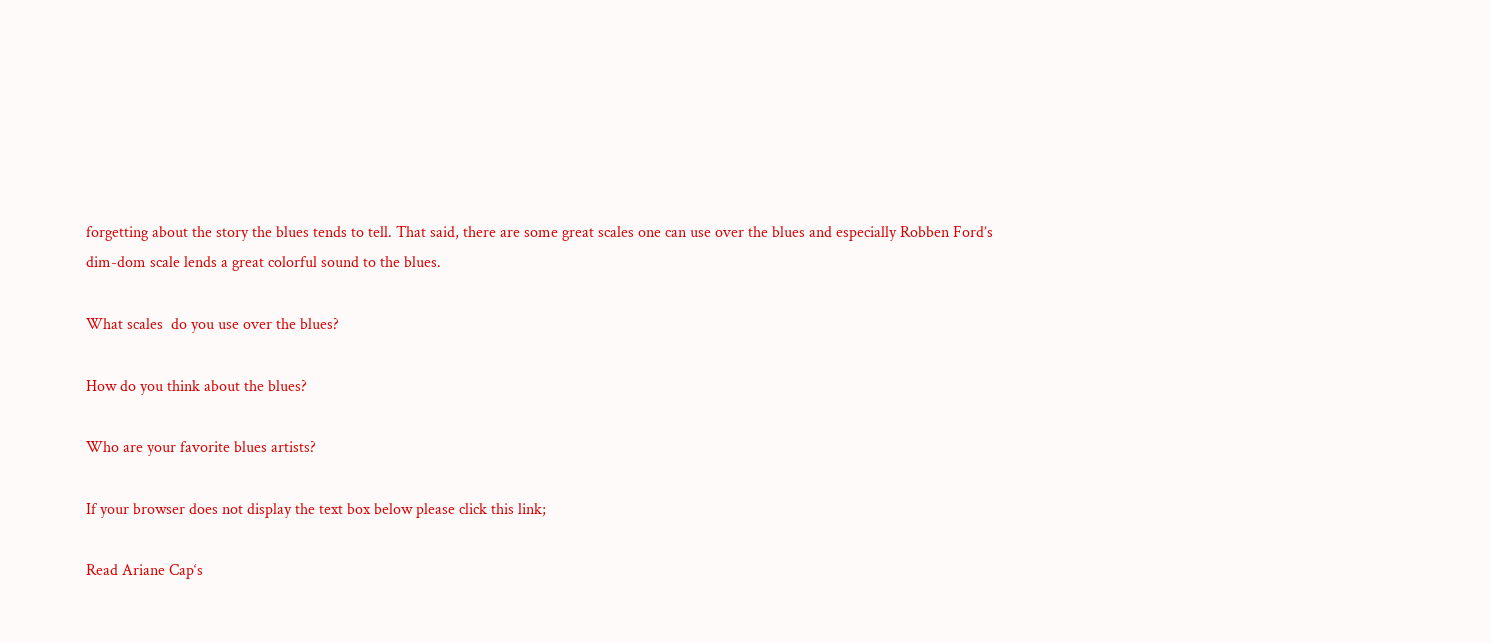forgetting about the story the blues tends to tell. That said, there are some great scales one can use over the blues and especially Robben Ford’s dim-dom scale lends a great colorful sound to the blues.

What scales  do you use over the blues?

How do you think about the blues?

Who are your favorite blues artists?

If your browser does not display the text box below please click this link;

Read Ariane Cap‘s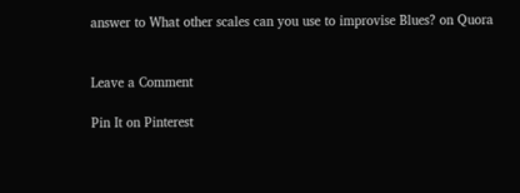answer to What other scales can you use to improvise Blues? on Quora


Leave a Comment

Pin It on Pinterest